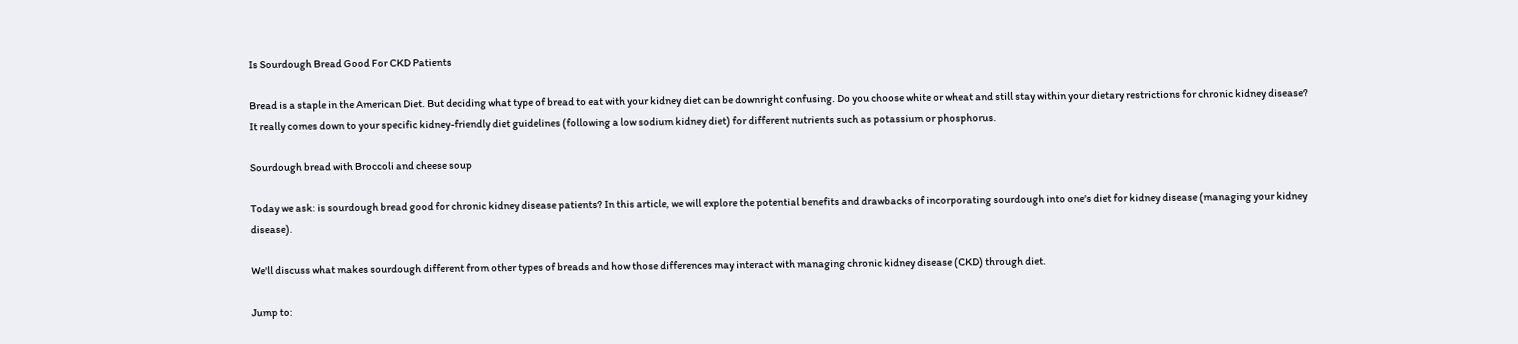Is Sourdough Bread Good For CKD Patients

Bread is a staple in the American Diet. But deciding what type of bread to eat with your kidney diet can be downright confusing. Do you choose white or wheat and still stay within your dietary restrictions for chronic kidney disease? It really comes down to your specific kidney-friendly diet guidelines (following a low sodium kidney diet) for different nutrients such as potassium or phosphorus.

Sourdough bread with Broccoli and cheese soup

Today we ask: is sourdough bread good for chronic kidney disease patients? In this article, we will explore the potential benefits and drawbacks of incorporating sourdough into one's diet for kidney disease (managing your kidney disease).

We'll discuss what makes sourdough different from other types of breads and how those differences may interact with managing chronic kidney disease (CKD) through diet.

Jump to: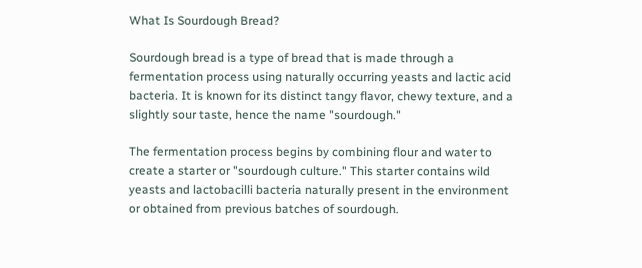What Is Sourdough Bread?

Sourdough bread is a type of bread that is made through a fermentation process using naturally occurring yeasts and lactic acid bacteria. It is known for its distinct tangy flavor, chewy texture, and a slightly sour taste, hence the name "sourdough."

The fermentation process begins by combining flour and water to create a starter or "sourdough culture." This starter contains wild yeasts and lactobacilli bacteria naturally present in the environment or obtained from previous batches of sourdough.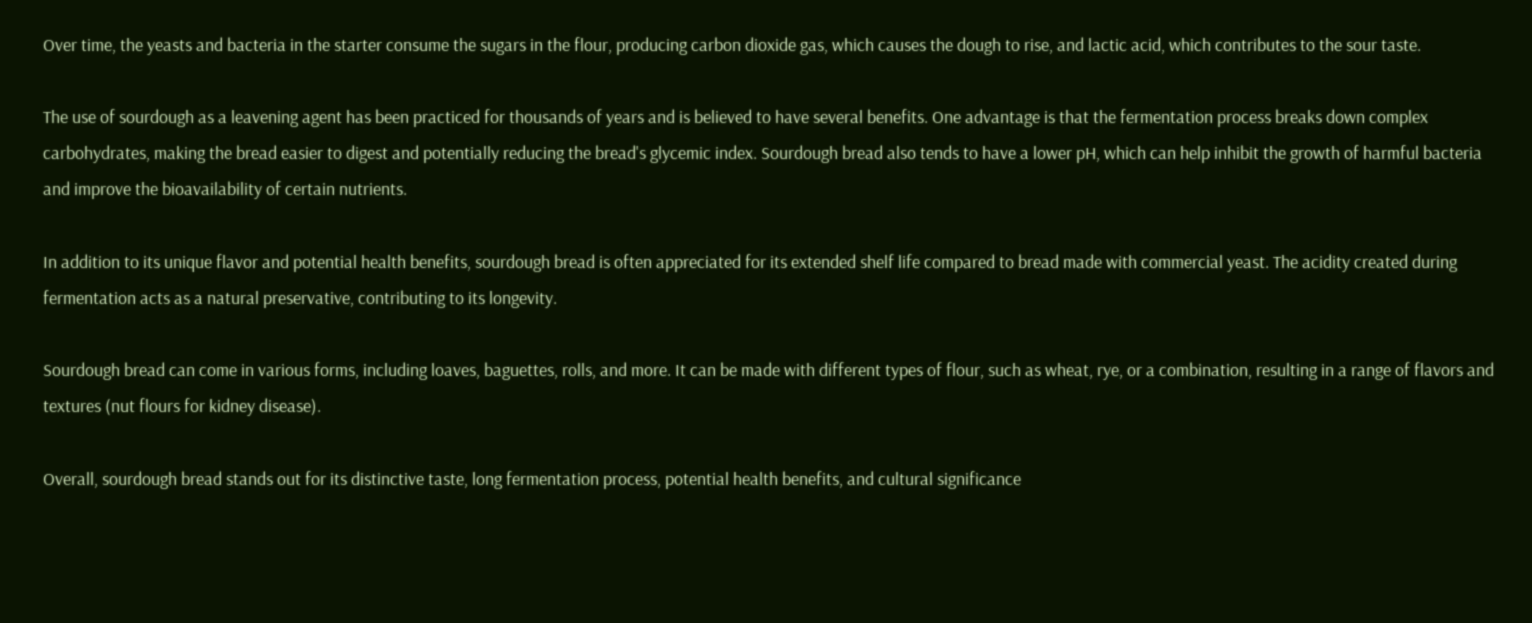Over time, the yeasts and bacteria in the starter consume the sugars in the flour, producing carbon dioxide gas, which causes the dough to rise, and lactic acid, which contributes to the sour taste.

The use of sourdough as a leavening agent has been practiced for thousands of years and is believed to have several benefits. One advantage is that the fermentation process breaks down complex carbohydrates, making the bread easier to digest and potentially reducing the bread's glycemic index. Sourdough bread also tends to have a lower pH, which can help inhibit the growth of harmful bacteria and improve the bioavailability of certain nutrients.

In addition to its unique flavor and potential health benefits, sourdough bread is often appreciated for its extended shelf life compared to bread made with commercial yeast. The acidity created during fermentation acts as a natural preservative, contributing to its longevity.

Sourdough bread can come in various forms, including loaves, baguettes, rolls, and more. It can be made with different types of flour, such as wheat, rye, or a combination, resulting in a range of flavors and textures (nut flours for kidney disease).

Overall, sourdough bread stands out for its distinctive taste, long fermentation process, potential health benefits, and cultural significance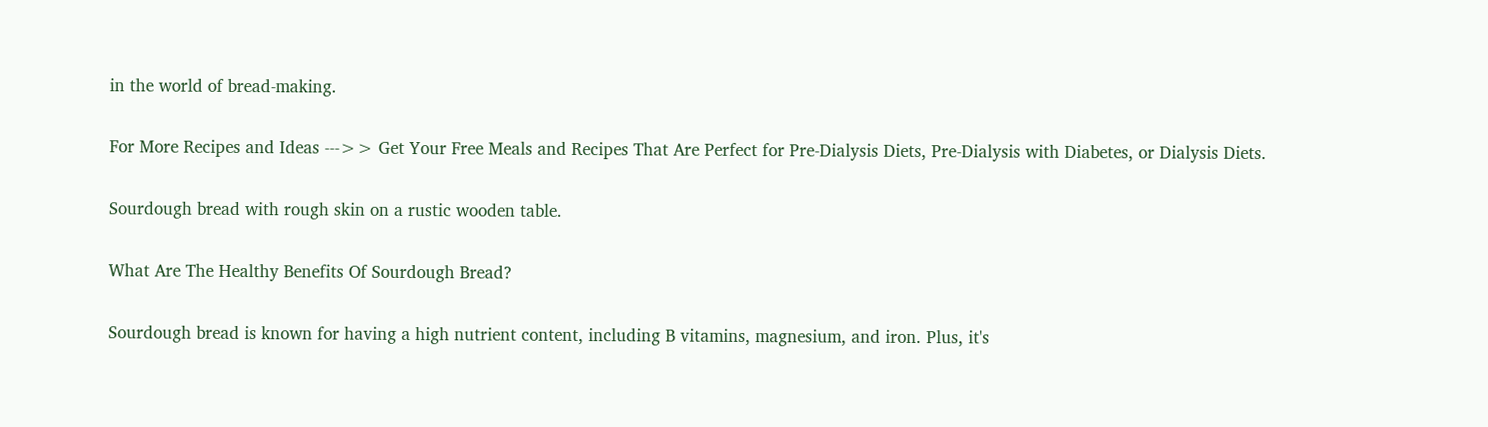in the world of bread-making.

For More Recipes and Ideas --->> Get Your Free Meals and Recipes That Are Perfect for Pre-Dialysis Diets, Pre-Dialysis with Diabetes, or Dialysis Diets.

Sourdough bread with rough skin on a rustic wooden table.

What Are The Healthy Benefits Of Sourdough Bread?

Sourdough bread is known for having a high nutrient content, including B vitamins, magnesium, and iron. Plus, it's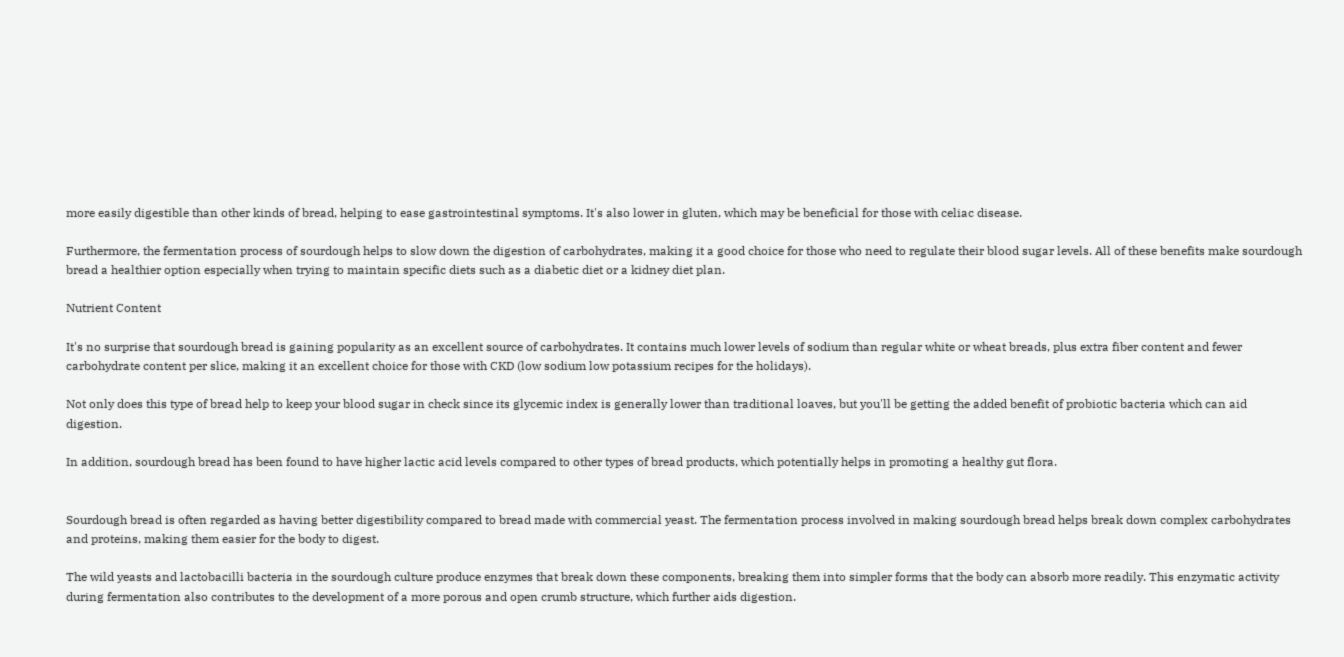more easily digestible than other kinds of bread, helping to ease gastrointestinal symptoms. It's also lower in gluten, which may be beneficial for those with celiac disease.

Furthermore, the fermentation process of sourdough helps to slow down the digestion of carbohydrates, making it a good choice for those who need to regulate their blood sugar levels. All of these benefits make sourdough bread a healthier option especially when trying to maintain specific diets such as a diabetic diet or a kidney diet plan.

Nutrient Content

It's no surprise that sourdough bread is gaining popularity as an excellent source of carbohydrates. It contains much lower levels of sodium than regular white or wheat breads, plus extra fiber content and fewer carbohydrate content per slice, making it an excellent choice for those with CKD (low sodium low potassium recipes for the holidays).

Not only does this type of bread help to keep your blood sugar in check since its glycemic index is generally lower than traditional loaves, but you'll be getting the added benefit of probiotic bacteria which can aid digestion.

In addition, sourdough bread has been found to have higher lactic acid levels compared to other types of bread products, which potentially helps in promoting a healthy gut flora.


Sourdough bread is often regarded as having better digestibility compared to bread made with commercial yeast. The fermentation process involved in making sourdough bread helps break down complex carbohydrates and proteins, making them easier for the body to digest.

The wild yeasts and lactobacilli bacteria in the sourdough culture produce enzymes that break down these components, breaking them into simpler forms that the body can absorb more readily. This enzymatic activity during fermentation also contributes to the development of a more porous and open crumb structure, which further aids digestion.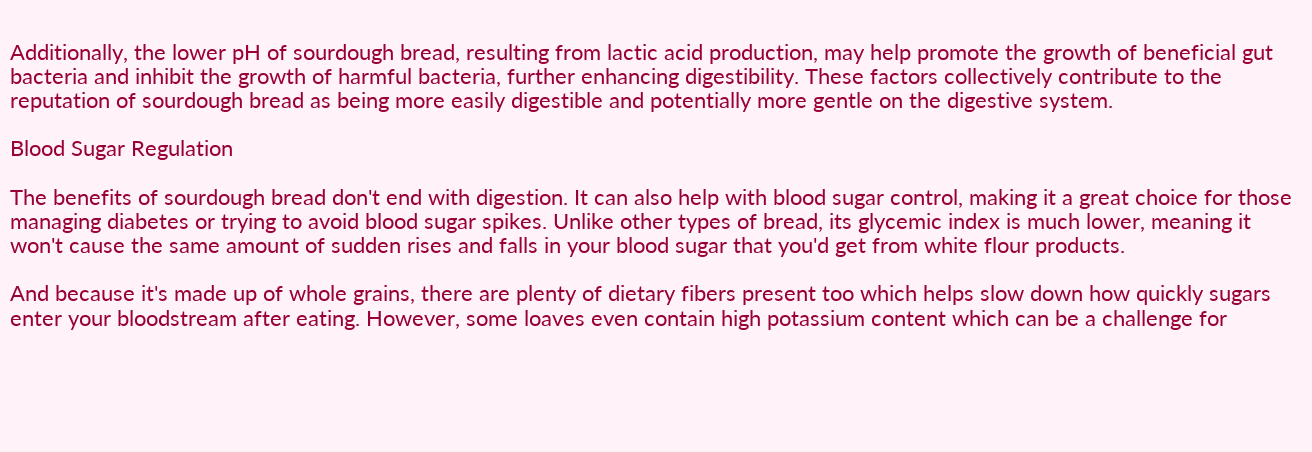Additionally, the lower pH of sourdough bread, resulting from lactic acid production, may help promote the growth of beneficial gut bacteria and inhibit the growth of harmful bacteria, further enhancing digestibility. These factors collectively contribute to the reputation of sourdough bread as being more easily digestible and potentially more gentle on the digestive system.

Blood Sugar Regulation

The benefits of sourdough bread don't end with digestion. It can also help with blood sugar control, making it a great choice for those managing diabetes or trying to avoid blood sugar spikes. Unlike other types of bread, its glycemic index is much lower, meaning it won't cause the same amount of sudden rises and falls in your blood sugar that you'd get from white flour products.

And because it's made up of whole grains, there are plenty of dietary fibers present too which helps slow down how quickly sugars enter your bloodstream after eating. However, some loaves even contain high potassium content which can be a challenge for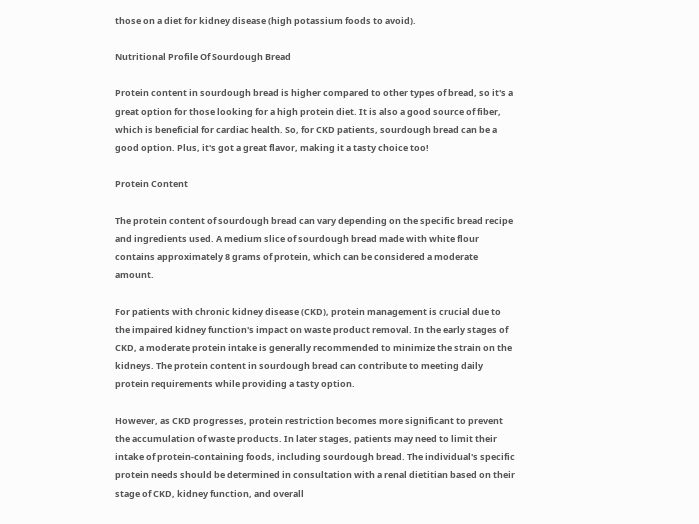those on a diet for kidney disease (high potassium foods to avoid).

Nutritional Profile Of Sourdough Bread

Protein content in sourdough bread is higher compared to other types of bread, so it's a great option for those looking for a high protein diet. It is also a good source of fiber, which is beneficial for cardiac health. So, for CKD patients, sourdough bread can be a good option. Plus, it's got a great flavor, making it a tasty choice too!

Protein Content

The protein content of sourdough bread can vary depending on the specific bread recipe and ingredients used. A medium slice of sourdough bread made with white flour contains approximately 8 grams of protein, which can be considered a moderate amount.

For patients with chronic kidney disease (CKD), protein management is crucial due to the impaired kidney function's impact on waste product removal. In the early stages of CKD, a moderate protein intake is generally recommended to minimize the strain on the kidneys. The protein content in sourdough bread can contribute to meeting daily protein requirements while providing a tasty option.

However, as CKD progresses, protein restriction becomes more significant to prevent the accumulation of waste products. In later stages, patients may need to limit their intake of protein-containing foods, including sourdough bread. The individual's specific protein needs should be determined in consultation with a renal dietitian based on their stage of CKD, kidney function, and overall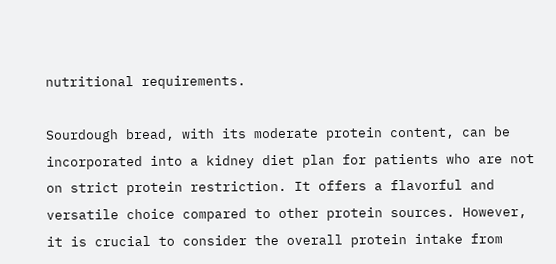nutritional requirements.

Sourdough bread, with its moderate protein content, can be incorporated into a kidney diet plan for patients who are not on strict protein restriction. It offers a flavorful and versatile choice compared to other protein sources. However, it is crucial to consider the overall protein intake from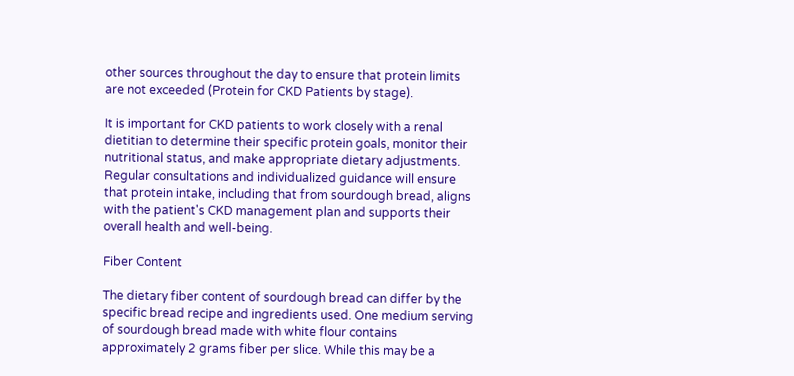other sources throughout the day to ensure that protein limits are not exceeded (Protein for CKD Patients by stage).

It is important for CKD patients to work closely with a renal dietitian to determine their specific protein goals, monitor their nutritional status, and make appropriate dietary adjustments. Regular consultations and individualized guidance will ensure that protein intake, including that from sourdough bread, aligns with the patient's CKD management plan and supports their overall health and well-being.

Fiber Content

The dietary fiber content of sourdough bread can differ by the specific bread recipe and ingredients used. One medium serving of sourdough bread made with white flour contains approximately 2 grams fiber per slice. While this may be a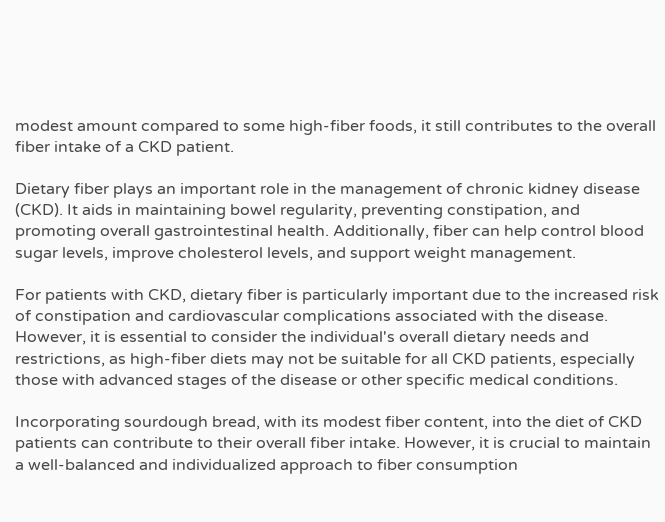modest amount compared to some high-fiber foods, it still contributes to the overall fiber intake of a CKD patient.

Dietary fiber plays an important role in the management of chronic kidney disease (CKD). It aids in maintaining bowel regularity, preventing constipation, and promoting overall gastrointestinal health. Additionally, fiber can help control blood sugar levels, improve cholesterol levels, and support weight management.

For patients with CKD, dietary fiber is particularly important due to the increased risk of constipation and cardiovascular complications associated with the disease. However, it is essential to consider the individual's overall dietary needs and restrictions, as high-fiber diets may not be suitable for all CKD patients, especially those with advanced stages of the disease or other specific medical conditions.

Incorporating sourdough bread, with its modest fiber content, into the diet of CKD patients can contribute to their overall fiber intake. However, it is crucial to maintain a well-balanced and individualized approach to fiber consumption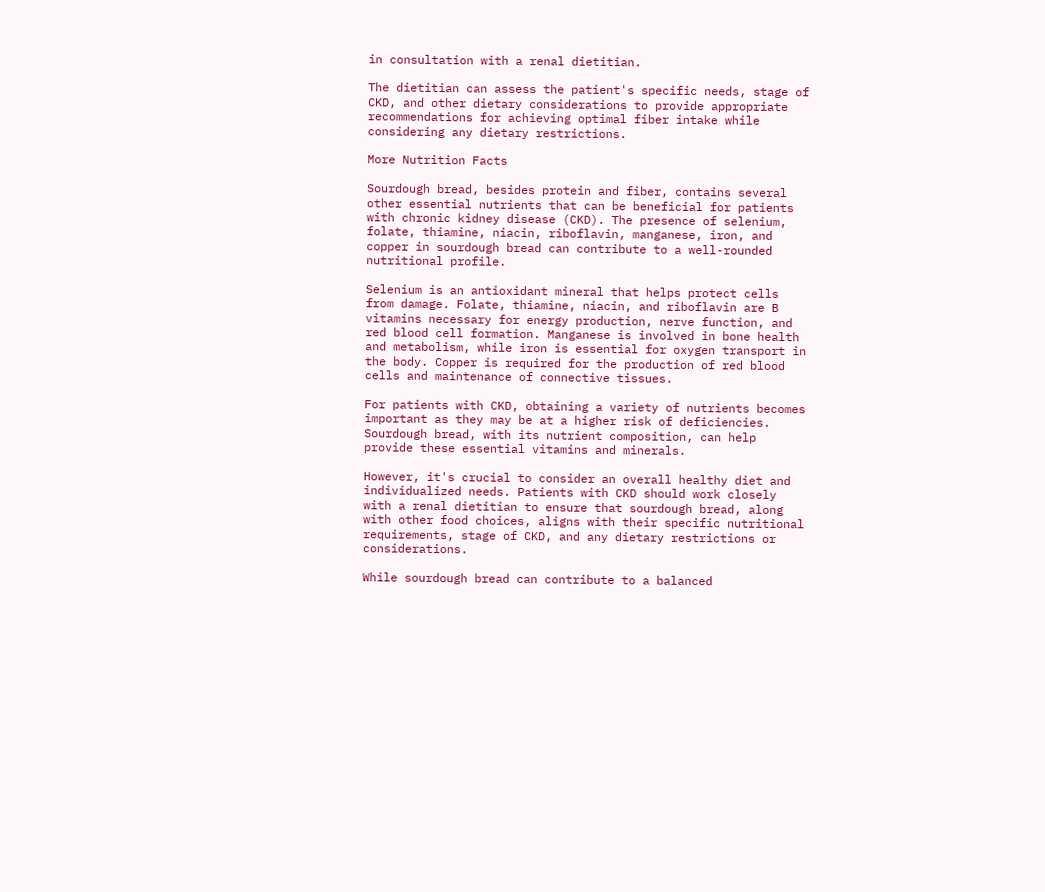in consultation with a renal dietitian.

The dietitian can assess the patient's specific needs, stage of CKD, and other dietary considerations to provide appropriate recommendations for achieving optimal fiber intake while considering any dietary restrictions.

More Nutrition Facts

Sourdough bread, besides protein and fiber, contains several other essential nutrients that can be beneficial for patients with chronic kidney disease (CKD). The presence of selenium, folate, thiamine, niacin, riboflavin, manganese, iron, and copper in sourdough bread can contribute to a well-rounded nutritional profile.

Selenium is an antioxidant mineral that helps protect cells from damage. Folate, thiamine, niacin, and riboflavin are B vitamins necessary for energy production, nerve function, and red blood cell formation. Manganese is involved in bone health and metabolism, while iron is essential for oxygen transport in the body. Copper is required for the production of red blood cells and maintenance of connective tissues.

For patients with CKD, obtaining a variety of nutrients becomes important as they may be at a higher risk of deficiencies. Sourdough bread, with its nutrient composition, can help provide these essential vitamins and minerals.

However, it's crucial to consider an overall healthy diet and individualized needs. Patients with CKD should work closely with a renal dietitian to ensure that sourdough bread, along with other food choices, aligns with their specific nutritional requirements, stage of CKD, and any dietary restrictions or considerations.

While sourdough bread can contribute to a balanced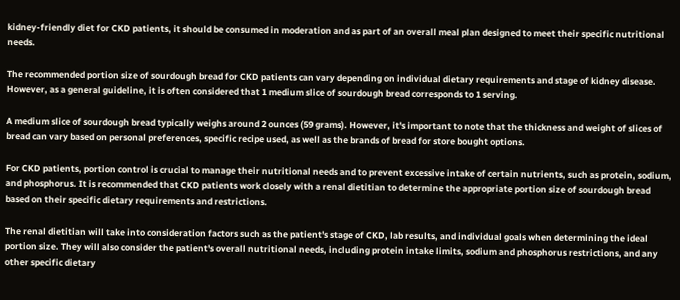kidney-friendly diet for CKD patients, it should be consumed in moderation and as part of an overall meal plan designed to meet their specific nutritional needs.

The recommended portion size of sourdough bread for CKD patients can vary depending on individual dietary requirements and stage of kidney disease. However, as a general guideline, it is often considered that 1 medium slice of sourdough bread corresponds to 1 serving.

A medium slice of sourdough bread typically weighs around 2 ounces (59 grams). However, it's important to note that the thickness and weight of slices of bread can vary based on personal preferences, specific recipe used, as well as the brands of bread for store bought options.

For CKD patients, portion control is crucial to manage their nutritional needs and to prevent excessive intake of certain nutrients, such as protein, sodium, and phosphorus. It is recommended that CKD patients work closely with a renal dietitian to determine the appropriate portion size of sourdough bread based on their specific dietary requirements and restrictions.

The renal dietitian will take into consideration factors such as the patient's stage of CKD, lab results, and individual goals when determining the ideal portion size. They will also consider the patient's overall nutritional needs, including protein intake limits, sodium and phosphorus restrictions, and any other specific dietary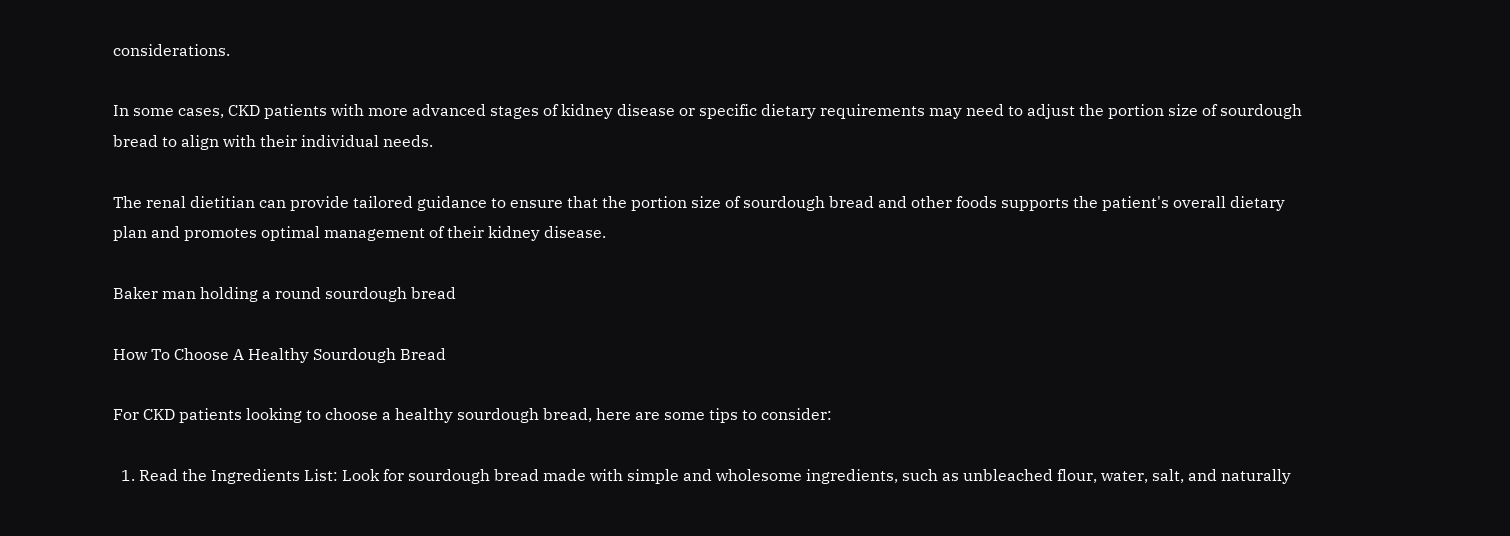considerations.

In some cases, CKD patients with more advanced stages of kidney disease or specific dietary requirements may need to adjust the portion size of sourdough bread to align with their individual needs.

The renal dietitian can provide tailored guidance to ensure that the portion size of sourdough bread and other foods supports the patient's overall dietary plan and promotes optimal management of their kidney disease.

Baker man holding a round sourdough bread

How To Choose A Healthy Sourdough Bread

For CKD patients looking to choose a healthy sourdough bread, here are some tips to consider:

  1. Read the Ingredients List: Look for sourdough bread made with simple and wholesome ingredients, such as unbleached flour, water, salt, and naturally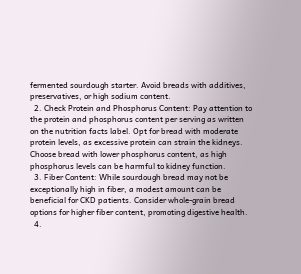fermented sourdough starter. Avoid breads with additives, preservatives, or high sodium content.
  2. Check Protein and Phosphorus Content: Pay attention to the protein and phosphorus content per serving as written on the nutrition facts label. Opt for bread with moderate protein levels, as excessive protein can strain the kidneys. Choose bread with lower phosphorus content, as high phosphorus levels can be harmful to kidney function.
  3. Fiber Content: While sourdough bread may not be exceptionally high in fiber, a modest amount can be beneficial for CKD patients. Consider whole-grain bread options for higher fiber content, promoting digestive health.
  4.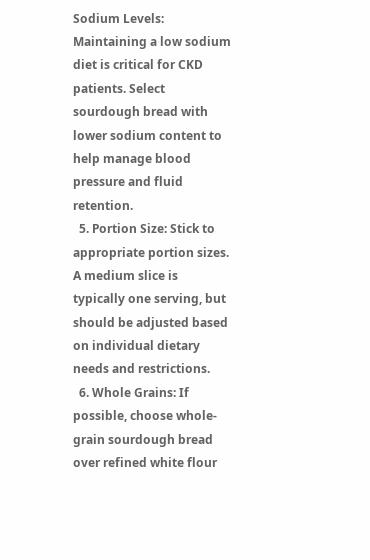Sodium Levels: Maintaining a low sodium diet is critical for CKD patients. Select sourdough bread with lower sodium content to help manage blood pressure and fluid retention.
  5. Portion Size: Stick to appropriate portion sizes. A medium slice is typically one serving, but should be adjusted based on individual dietary needs and restrictions.
  6. Whole Grains: If possible, choose whole-grain sourdough bread over refined white flour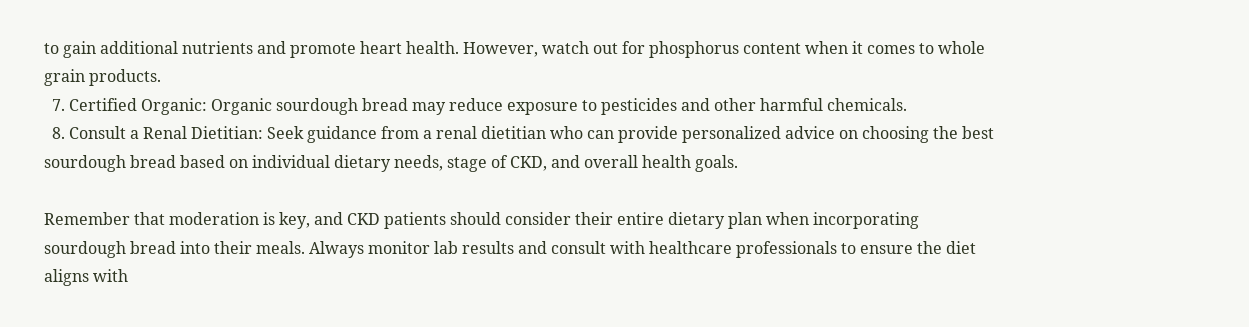to gain additional nutrients and promote heart health. However, watch out for phosphorus content when it comes to whole grain products.
  7. Certified Organic: Organic sourdough bread may reduce exposure to pesticides and other harmful chemicals.
  8. Consult a Renal Dietitian: Seek guidance from a renal dietitian who can provide personalized advice on choosing the best sourdough bread based on individual dietary needs, stage of CKD, and overall health goals.

Remember that moderation is key, and CKD patients should consider their entire dietary plan when incorporating sourdough bread into their meals. Always monitor lab results and consult with healthcare professionals to ensure the diet aligns with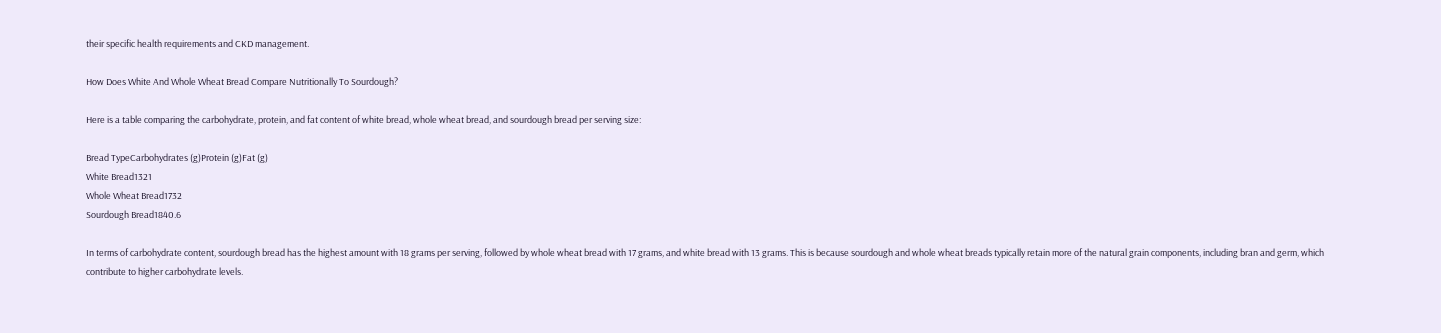their specific health requirements and CKD management.

How Does White And Whole Wheat Bread Compare Nutritionally To Sourdough?

Here is a table comparing the carbohydrate, protein, and fat content of white bread, whole wheat bread, and sourdough bread per serving size:

Bread TypeCarbohydrates (g)Protein (g)Fat (g)
White Bread1321
Whole Wheat Bread1732
Sourdough Bread1840.6

In terms of carbohydrate content, sourdough bread has the highest amount with 18 grams per serving, followed by whole wheat bread with 17 grams, and white bread with 13 grams. This is because sourdough and whole wheat breads typically retain more of the natural grain components, including bran and germ, which contribute to higher carbohydrate levels.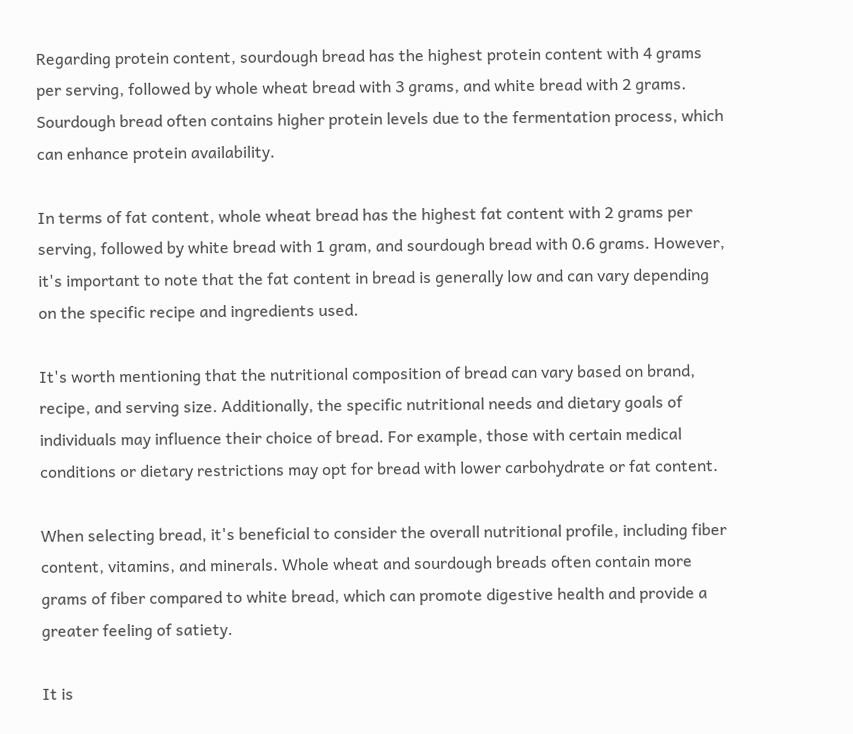Regarding protein content, sourdough bread has the highest protein content with 4 grams per serving, followed by whole wheat bread with 3 grams, and white bread with 2 grams. Sourdough bread often contains higher protein levels due to the fermentation process, which can enhance protein availability.

In terms of fat content, whole wheat bread has the highest fat content with 2 grams per serving, followed by white bread with 1 gram, and sourdough bread with 0.6 grams. However, it's important to note that the fat content in bread is generally low and can vary depending on the specific recipe and ingredients used.

It's worth mentioning that the nutritional composition of bread can vary based on brand, recipe, and serving size. Additionally, the specific nutritional needs and dietary goals of individuals may influence their choice of bread. For example, those with certain medical conditions or dietary restrictions may opt for bread with lower carbohydrate or fat content.

When selecting bread, it's beneficial to consider the overall nutritional profile, including fiber content, vitamins, and minerals. Whole wheat and sourdough breads often contain more grams of fiber compared to white bread, which can promote digestive health and provide a greater feeling of satiety.

It is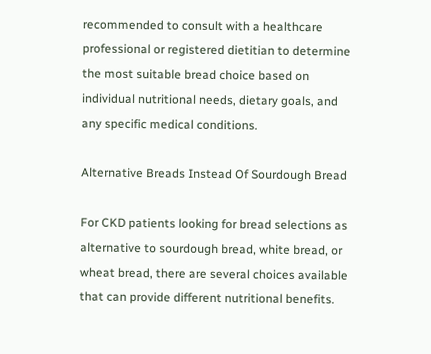recommended to consult with a healthcare professional or registered dietitian to determine the most suitable bread choice based on individual nutritional needs, dietary goals, and any specific medical conditions.

Alternative Breads Instead Of Sourdough Bread

For CKD patients looking for bread selections as alternative to sourdough bread, white bread, or wheat bread, there are several choices available that can provide different nutritional benefits.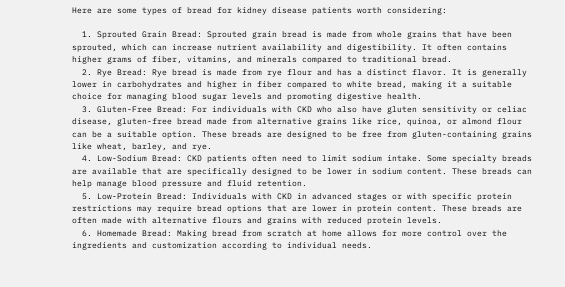Here are some types of bread for kidney disease patients worth considering:

  1. Sprouted Grain Bread: Sprouted grain bread is made from whole grains that have been sprouted, which can increase nutrient availability and digestibility. It often contains higher grams of fiber, vitamins, and minerals compared to traditional bread.
  2. Rye Bread: Rye bread is made from rye flour and has a distinct flavor. It is generally lower in carbohydrates and higher in fiber compared to white bread, making it a suitable choice for managing blood sugar levels and promoting digestive health.
  3. Gluten-Free Bread: For individuals with CKD who also have gluten sensitivity or celiac disease, gluten-free bread made from alternative grains like rice, quinoa, or almond flour can be a suitable option. These breads are designed to be free from gluten-containing grains like wheat, barley, and rye.
  4. Low-Sodium Bread: CKD patients often need to limit sodium intake. Some specialty breads are available that are specifically designed to be lower in sodium content. These breads can help manage blood pressure and fluid retention.
  5. Low-Protein Bread: Individuals with CKD in advanced stages or with specific protein restrictions may require bread options that are lower in protein content. These breads are often made with alternative flours and grains with reduced protein levels.
  6. Homemade Bread: Making bread from scratch at home allows for more control over the ingredients and customization according to individual needs.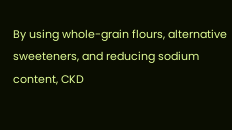By using whole-grain flours, alternative sweeteners, and reducing sodium content, CKD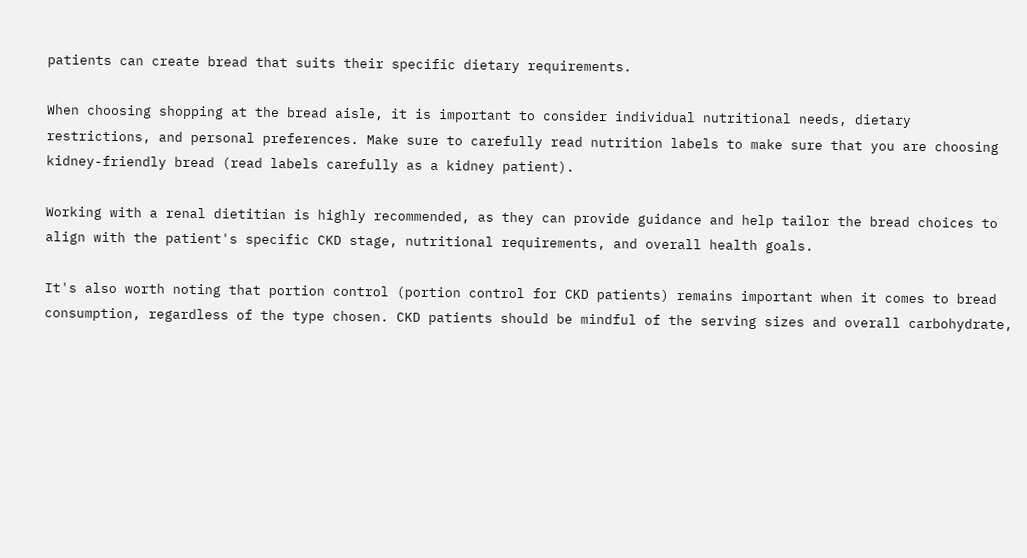patients can create bread that suits their specific dietary requirements.

When choosing shopping at the bread aisle, it is important to consider individual nutritional needs, dietary restrictions, and personal preferences. Make sure to carefully read nutrition labels to make sure that you are choosing kidney-friendly bread (read labels carefully as a kidney patient).

Working with a renal dietitian is highly recommended, as they can provide guidance and help tailor the bread choices to align with the patient's specific CKD stage, nutritional requirements, and overall health goals.

It's also worth noting that portion control (portion control for CKD patients) remains important when it comes to bread consumption, regardless of the type chosen. CKD patients should be mindful of the serving sizes and overall carbohydrate,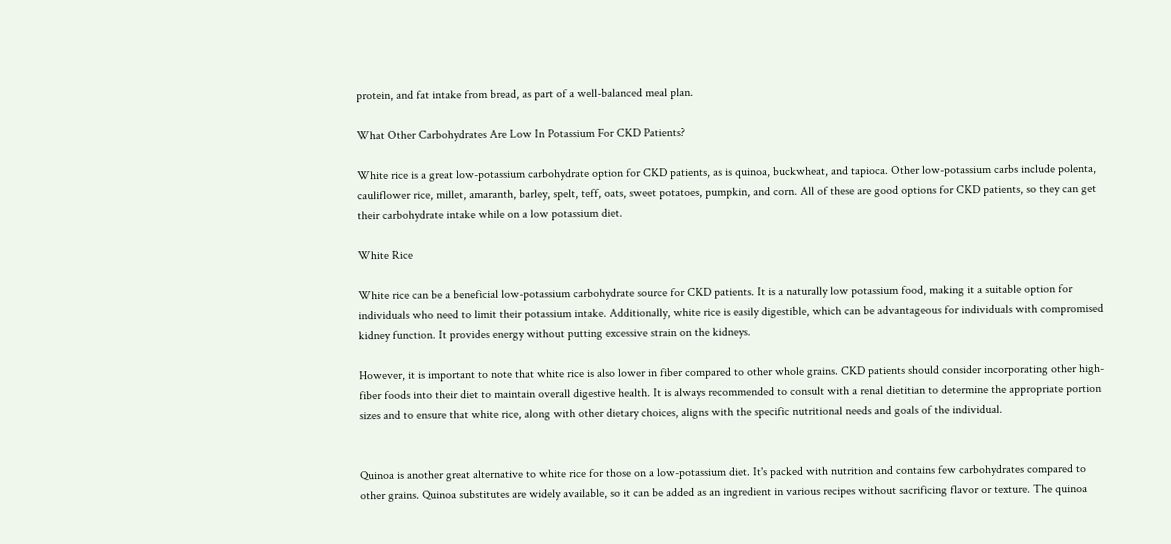protein, and fat intake from bread, as part of a well-balanced meal plan.

What Other Carbohydrates Are Low In Potassium For CKD Patients?

White rice is a great low-potassium carbohydrate option for CKD patients, as is quinoa, buckwheat, and tapioca. Other low-potassium carbs include polenta, cauliflower rice, millet, amaranth, barley, spelt, teff, oats, sweet potatoes, pumpkin, and corn. All of these are good options for CKD patients, so they can get their carbohydrate intake while on a low potassium diet.

White Rice

White rice can be a beneficial low-potassium carbohydrate source for CKD patients. It is a naturally low potassium food, making it a suitable option for individuals who need to limit their potassium intake. Additionally, white rice is easily digestible, which can be advantageous for individuals with compromised kidney function. It provides energy without putting excessive strain on the kidneys.

However, it is important to note that white rice is also lower in fiber compared to other whole grains. CKD patients should consider incorporating other high-fiber foods into their diet to maintain overall digestive health. It is always recommended to consult with a renal dietitian to determine the appropriate portion sizes and to ensure that white rice, along with other dietary choices, aligns with the specific nutritional needs and goals of the individual.


Quinoa is another great alternative to white rice for those on a low-potassium diet. It's packed with nutrition and contains few carbohydrates compared to other grains. Quinoa substitutes are widely available, so it can be added as an ingredient in various recipes without sacrificing flavor or texture. The quinoa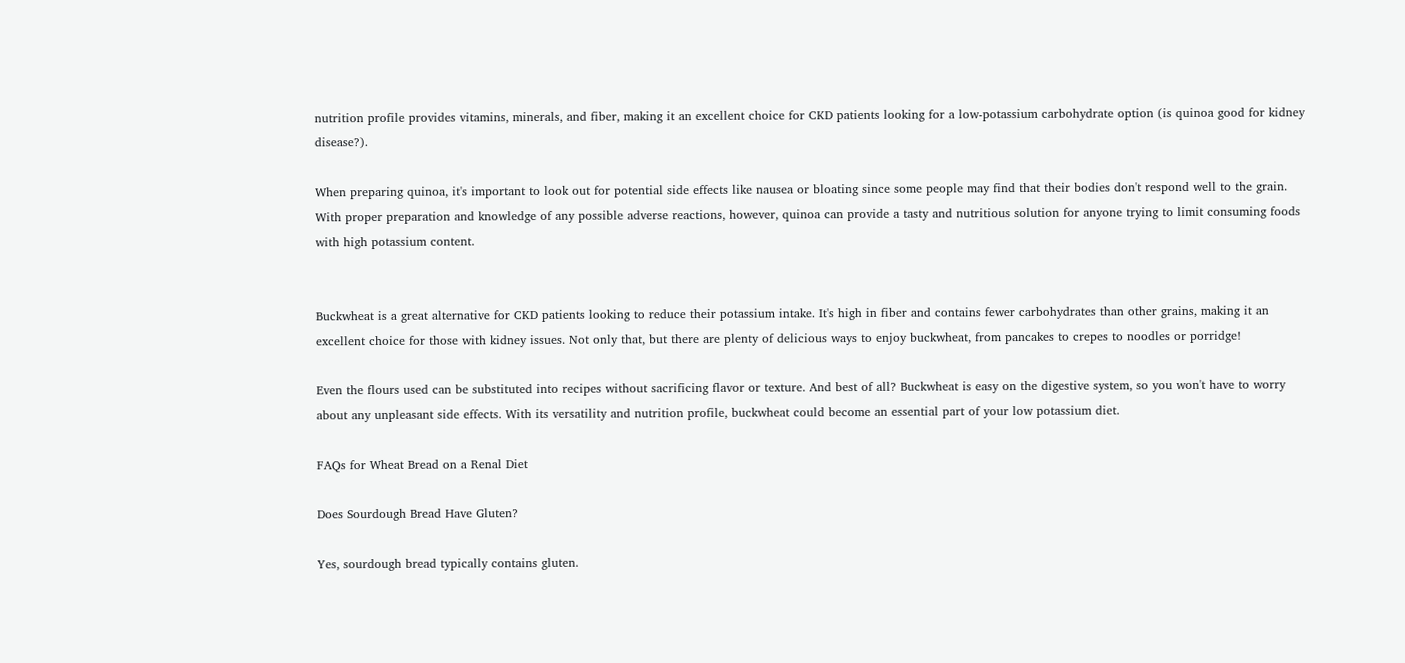nutrition profile provides vitamins, minerals, and fiber, making it an excellent choice for CKD patients looking for a low-potassium carbohydrate option (is quinoa good for kidney disease?).

When preparing quinoa, it's important to look out for potential side effects like nausea or bloating since some people may find that their bodies don't respond well to the grain. With proper preparation and knowledge of any possible adverse reactions, however, quinoa can provide a tasty and nutritious solution for anyone trying to limit consuming foods with high potassium content.


Buckwheat is a great alternative for CKD patients looking to reduce their potassium intake. It's high in fiber and contains fewer carbohydrates than other grains, making it an excellent choice for those with kidney issues. Not only that, but there are plenty of delicious ways to enjoy buckwheat, from pancakes to crepes to noodles or porridge!

Even the flours used can be substituted into recipes without sacrificing flavor or texture. And best of all? Buckwheat is easy on the digestive system, so you won't have to worry about any unpleasant side effects. With its versatility and nutrition profile, buckwheat could become an essential part of your low potassium diet.

FAQs for Wheat Bread on a Renal Diet

Does Sourdough Bread Have Gluten?

Yes, sourdough bread typically contains gluten.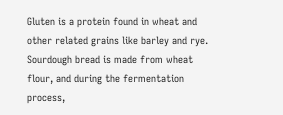Gluten is a protein found in wheat and other related grains like barley and rye. Sourdough bread is made from wheat flour, and during the fermentation process,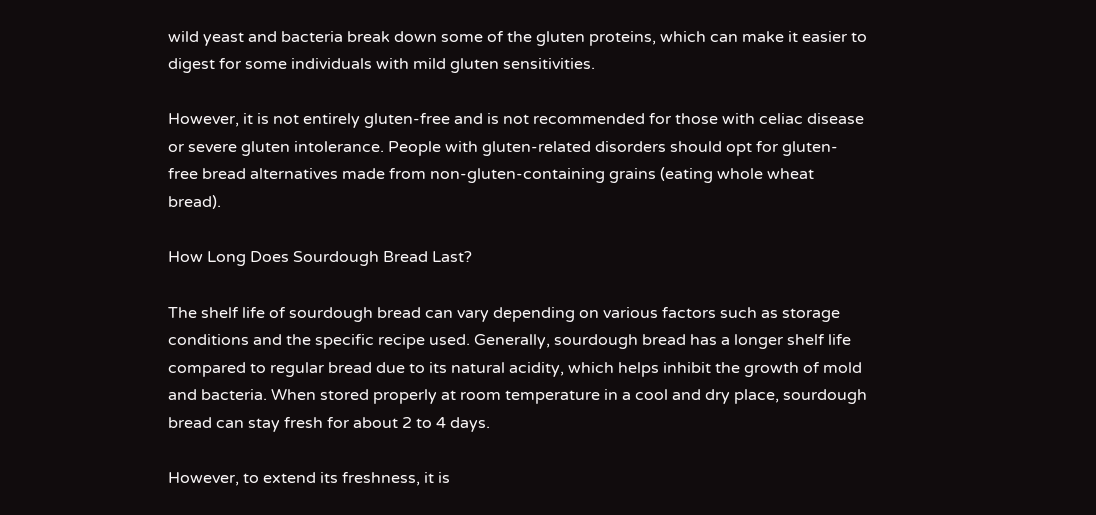wild yeast and bacteria break down some of the gluten proteins, which can make it easier to digest for some individuals with mild gluten sensitivities.

However, it is not entirely gluten-free and is not recommended for those with celiac disease or severe gluten intolerance. People with gluten-related disorders should opt for gluten-free bread alternatives made from non-gluten-containing grains (eating whole wheat bread).

How Long Does Sourdough Bread Last?

The shelf life of sourdough bread can vary depending on various factors such as storage conditions and the specific recipe used. Generally, sourdough bread has a longer shelf life compared to regular bread due to its natural acidity, which helps inhibit the growth of mold and bacteria. When stored properly at room temperature in a cool and dry place, sourdough bread can stay fresh for about 2 to 4 days.

However, to extend its freshness, it is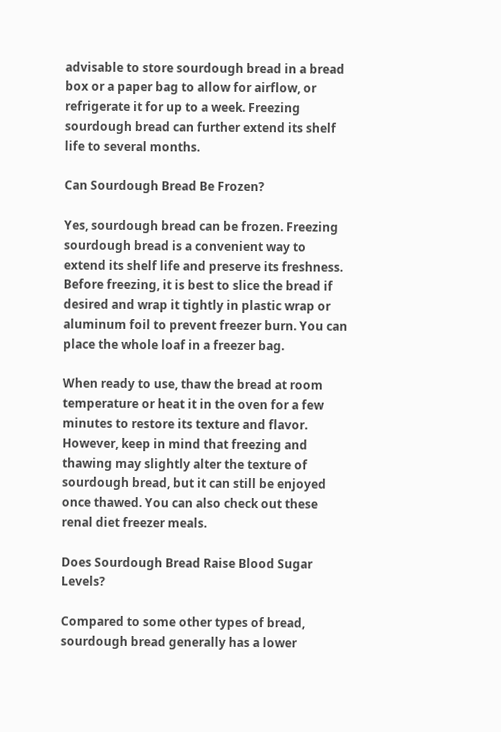advisable to store sourdough bread in a bread box or a paper bag to allow for airflow, or refrigerate it for up to a week. Freezing sourdough bread can further extend its shelf life to several months.

Can Sourdough Bread Be Frozen?

Yes, sourdough bread can be frozen. Freezing sourdough bread is a convenient way to extend its shelf life and preserve its freshness. Before freezing, it is best to slice the bread if desired and wrap it tightly in plastic wrap or aluminum foil to prevent freezer burn. You can place the whole loaf in a freezer bag.

When ready to use, thaw the bread at room temperature or heat it in the oven for a few minutes to restore its texture and flavor. However, keep in mind that freezing and thawing may slightly alter the texture of sourdough bread, but it can still be enjoyed once thawed. You can also check out these renal diet freezer meals.

Does Sourdough Bread Raise Blood Sugar Levels?

Compared to some other types of bread, sourdough bread generally has a lower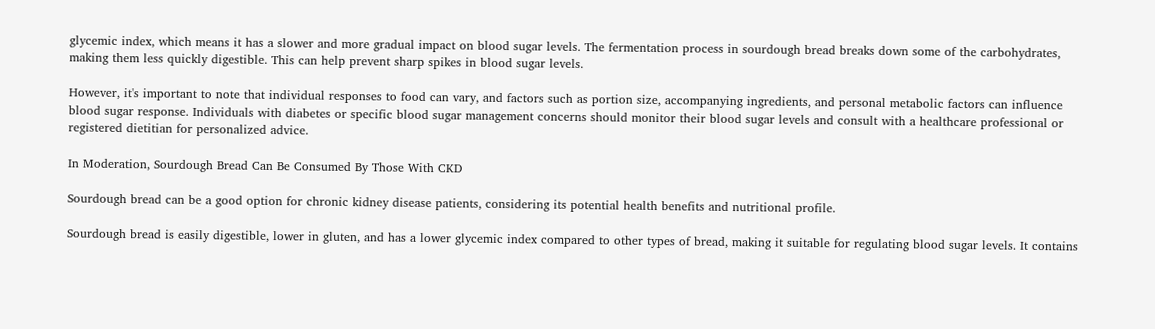glycemic index, which means it has a slower and more gradual impact on blood sugar levels. The fermentation process in sourdough bread breaks down some of the carbohydrates, making them less quickly digestible. This can help prevent sharp spikes in blood sugar levels.

However, it's important to note that individual responses to food can vary, and factors such as portion size, accompanying ingredients, and personal metabolic factors can influence blood sugar response. Individuals with diabetes or specific blood sugar management concerns should monitor their blood sugar levels and consult with a healthcare professional or registered dietitian for personalized advice.

In Moderation, Sourdough Bread Can Be Consumed By Those With CKD

Sourdough bread can be a good option for chronic kidney disease patients, considering its potential health benefits and nutritional profile.

Sourdough bread is easily digestible, lower in gluten, and has a lower glycemic index compared to other types of bread, making it suitable for regulating blood sugar levels. It contains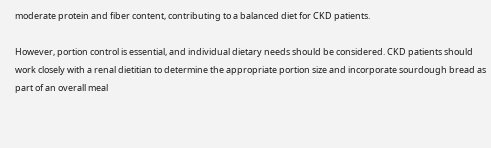moderate protein and fiber content, contributing to a balanced diet for CKD patients.

However, portion control is essential, and individual dietary needs should be considered. CKD patients should work closely with a renal dietitian to determine the appropriate portion size and incorporate sourdough bread as part of an overall meal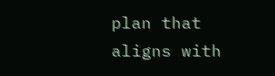plan that aligns with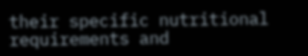their specific nutritional requirements and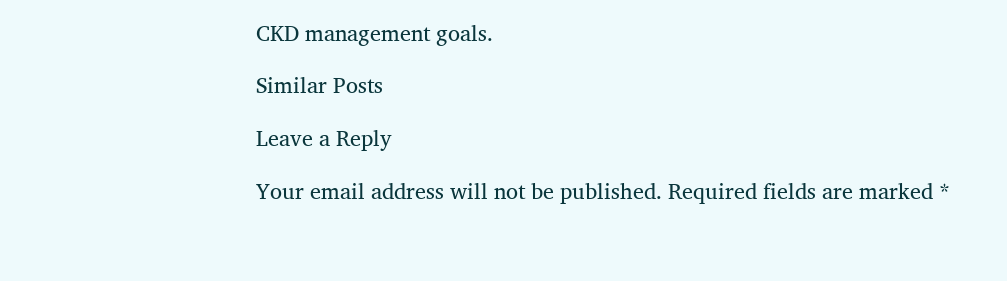CKD management goals.

Similar Posts

Leave a Reply

Your email address will not be published. Required fields are marked *